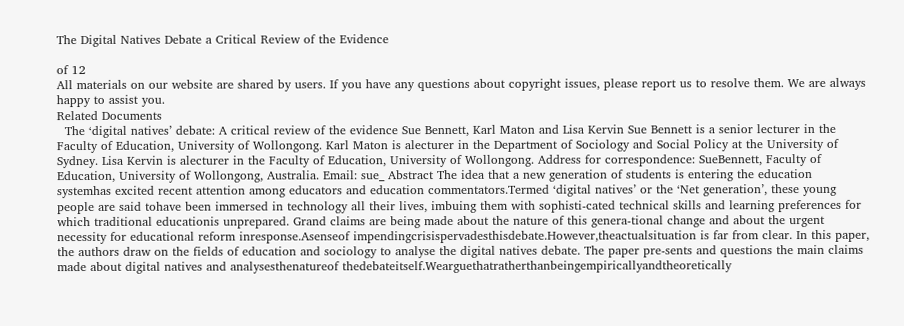The Digital Natives Debate a Critical Review of the Evidence

of 12
All materials on our website are shared by users. If you have any questions about copyright issues, please report us to resolve them. We are always happy to assist you.
Related Documents
  The ‘digital natives’ debate: A critical review of the evidence Sue Bennett, Karl Maton and Lisa Kervin Sue Bennett is a senior lecturer in the Faculty of Education, University of Wollongong. Karl Maton is alecturer in the Department of Sociology and Social Policy at the University of Sydney. Lisa Kervin is alecturer in the Faculty of Education, University of Wollongong. Address for correspondence: SueBennett, Faculty of Education, University of Wollongong, Australia. Email: sue_ Abstract The idea that a new generation of students is entering the education systemhas excited recent attention among educators and education commentators.Termed ‘digital natives’ or the ‘Net generation’, these young people are said tohave been immersed in technology all their lives, imbuing them with sophisti-cated technical skills and learning preferences for which traditional educationis unprepared. Grand claims are being made about the nature of this genera-tional change and about the urgent necessity for educational reform inresponse.Asenseof impendingcrisispervadesthisdebate.However,theactualsituation is far from clear. In this paper, the authors draw on the fields of education and sociology to analyse the digital natives debate. The paper pre-sents and questions the main claims made about digital natives and analysesthenatureof thedebateitself.Wearguethatratherthanbeingempiricallyandtheoretically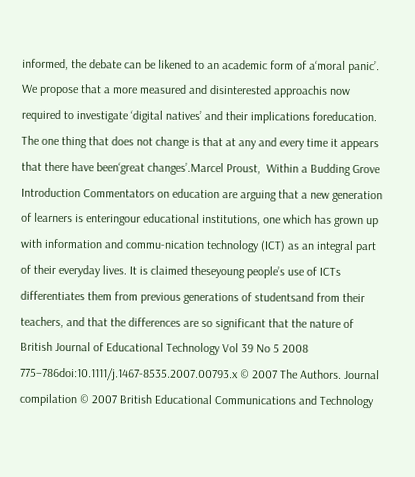informed, the debate can be likened to an academic form of a‘moral panic’. We propose that a more measured and disinterested approachis now required to investigate ‘digital natives’ and their implications foreducation. The one thing that does not change is that at any and every time it appears that there have been‘great changes’.Marcel Proust,  Within a Budding Grove Introduction Commentators on education are arguing that a new generation of learners is enteringour educational institutions, one which has grown up with information and commu-nication technology (ICT) as an integral part of their everyday lives. It is claimed theseyoung people’s use of ICTs differentiates them from previous generations of studentsand from their teachers, and that the differences are so significant that the nature of  British Journal of Educational Technology Vol 39 No 5 2008  775–786doi:10.1111/j.1467-8535.2007.00793.x © 2007 The Authors. Journal compilation © 2007 British Educational Communications and Technology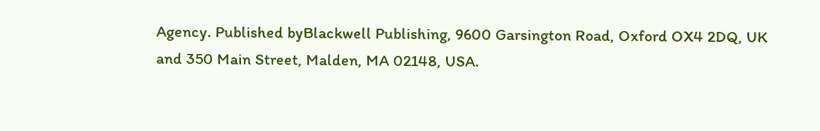Agency. Published byBlackwell Publishing, 9600 Garsington Road, Oxford OX4 2DQ, UK and 350 Main Street, Malden, MA 02148, USA.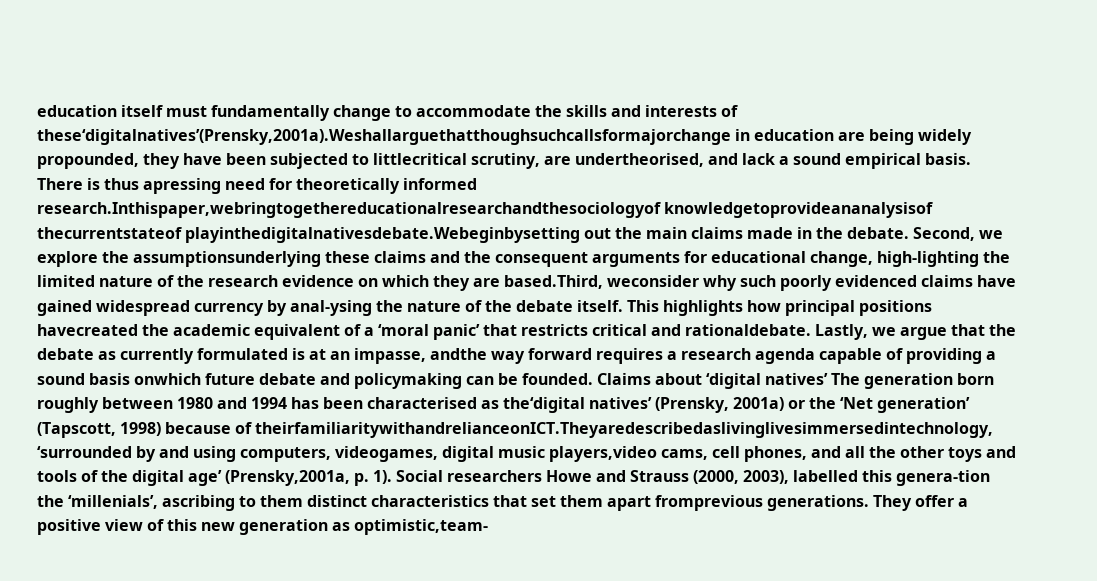education itself must fundamentally change to accommodate the skills and interests of these‘digitalnatives’(Prensky,2001a).Weshallarguethatthoughsuchcallsformajorchange in education are being widely propounded, they have been subjected to littlecritical scrutiny, are undertheorised, and lack a sound empirical basis. There is thus apressing need for theoretically informed research.Inthispaper,webringtogethereducationalresearchandthesociologyof knowledgetoprovideananalysisof thecurrentstateof playinthedigitalnativesdebate.Webeginbysetting out the main claims made in the debate. Second, we explore the assumptionsunderlying these claims and the consequent arguments for educational change, high-lighting the limited nature of the research evidence on which they are based.Third, weconsider why such poorly evidenced claims have gained widespread currency by anal-ysing the nature of the debate itself. This highlights how principal positions havecreated the academic equivalent of a ‘moral panic’ that restricts critical and rationaldebate. Lastly, we argue that the debate as currently formulated is at an impasse, andthe way forward requires a research agenda capable of providing a sound basis onwhich future debate and policymaking can be founded. Claims about ‘digital natives’ The generation born roughly between 1980 and 1994 has been characterised as the‘digital natives’ (Prensky, 2001a) or the ‘Net generation’ (Tapscott, 1998) because of theirfamiliaritywithandrelianceonICT.Theyaredescribedaslivinglivesimmersedintechnology, ‘surrounded by and using computers, videogames, digital music players,video cams, cell phones, and all the other toys and tools of the digital age’ (Prensky,2001a, p. 1). Social researchers Howe and Strauss (2000, 2003), labelled this genera-tion the ‘millenials’, ascribing to them distinct characteristics that set them apart fromprevious generations. They offer a positive view of this new generation as optimistic,team-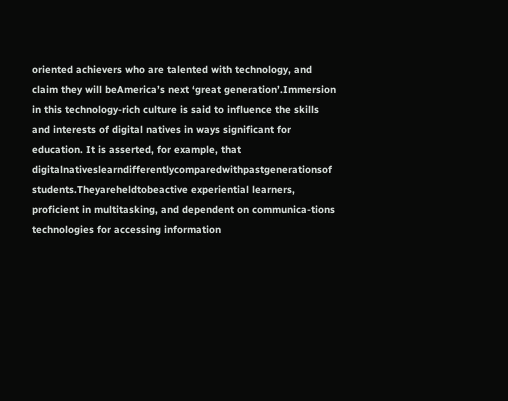oriented achievers who are talented with technology, and claim they will beAmerica’s next ‘great generation’.Immersion in this technology-rich culture is said to influence the skills and interests of digital natives in ways significant for education. It is asserted, for example, that digitalnativeslearndifferentlycomparedwithpastgenerationsof students.Theyareheldtobeactive experiential learners, proficient in multitasking, and dependent on communica-tions technologies for accessing information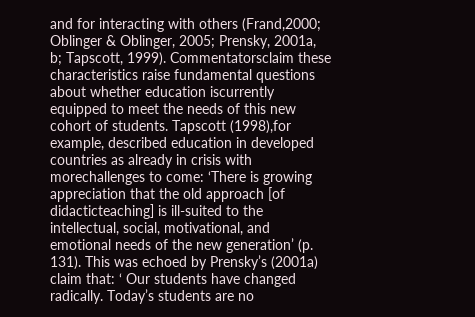and for interacting with others (Frand,2000; Oblinger & Oblinger, 2005; Prensky, 2001a, b; Tapscott, 1999). Commentatorsclaim these characteristics raise fundamental questions about whether education iscurrently equipped to meet the needs of this new cohort of students. Tapscott (1998),for example, described education in developed countries as already in crisis with morechallenges to come: ‘There is growing appreciation that the old approach [of didacticteaching] is ill-suited to the intellectual, social, motivational, and emotional needs of the new generation’ (p. 131). This was echoed by Prensky’s (2001a) claim that: ‘ Our students have changed radically. Today’s students are no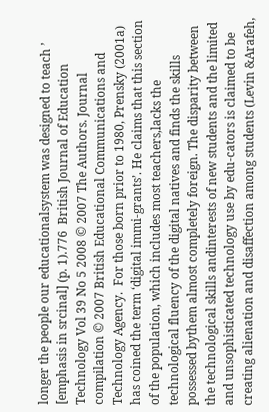longer the people our educationalsystem was designed to teach ’ [emphasis in srcinal] (p. 1).776  British Journal of Education Technology Vol 39 No 5 2008 © 2007 The Authors. Journal compilation © 2007 British Educational Communications and Technology Agency.  For those born prior to 1980, Prensky (2001a) has coined the term ‘digital immi-grants’. He claims that this section of the population, which includes most teachers,lacks the technological fluency of the digital natives and finds the skills possessed bythem almost completely foreign. The disparity between the technological skills andinterests of new students and the limited and unsophisticated technology use by edu-cators is claimed to be creating alienation and disaffection among students (Levin &Arafeh,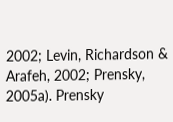2002; Levin, Richardson & Arafeh, 2002; Prensky, 2005a). Prensky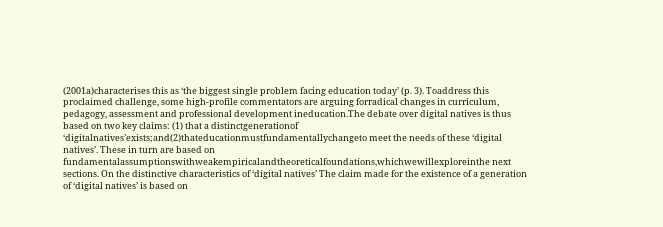(2001a)characterises this as ‘the biggest single problem facing education today’ (p. 3). Toaddress this proclaimed challenge, some high-profile commentators are arguing forradical changes in curriculum, pedagogy, assessment and professional development ineducation.The debate over digital natives is thus based on two key claims: (1) that a distinctgenerationof ‘digitalnatives’exists;and(2)thateducationmustfundamentallychangeto meet the needs of these ‘digital natives’. These in turn are based on fundamentalassumptionswithweakempiricalandtheoreticalfoundations,whichwewillexploreinthe next sections. On the distinctive characteristics of ‘digital natives’ The claim made for the existence of a generation of ‘digital natives’ is based on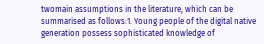twomain assumptions in the literature, which can be summarised as follows:1. Young people of the digital native generation possess sophisticated knowledge of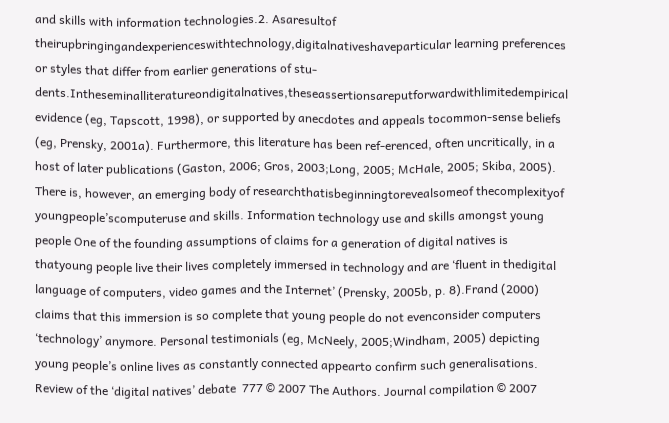and skills with information technologies.2. Asaresultof theirupbringingandexperienceswithtechnology,digitalnativeshaveparticular learning preferences or styles that differ from earlier generations of stu-dents.Intheseminalliteratureondigitalnatives,theseassertionsareputforwardwithlimitedempirical evidence (eg, Tapscott, 1998), or supported by anecdotes and appeals tocommon-sense beliefs (eg, Prensky, 2001a). Furthermore, this literature has been ref-erenced, often uncritically, in a host of later publications (Gaston, 2006; Gros, 2003;Long, 2005; McHale, 2005; Skiba, 2005). There is, however, an emerging body of researchthatisbeginningtorevealsomeof thecomplexityof youngpeople’scomputeruse and skills. Information technology use and skills amongst young people One of the founding assumptions of claims for a generation of digital natives is thatyoung people live their lives completely immersed in technology and are ‘fluent in thedigital language of computers, video games and the Internet’ (Prensky, 2005b, p. 8).Frand (2000) claims that this immersion is so complete that young people do not evenconsider computers ‘technology’ anymore. Personal testimonials (eg, McNeely, 2005;Windham, 2005) depicting young people’s online lives as constantly connected appearto confirm such generalisations. Review of the ‘digital natives’ debate  777 © 2007 The Authors. Journal compilation © 2007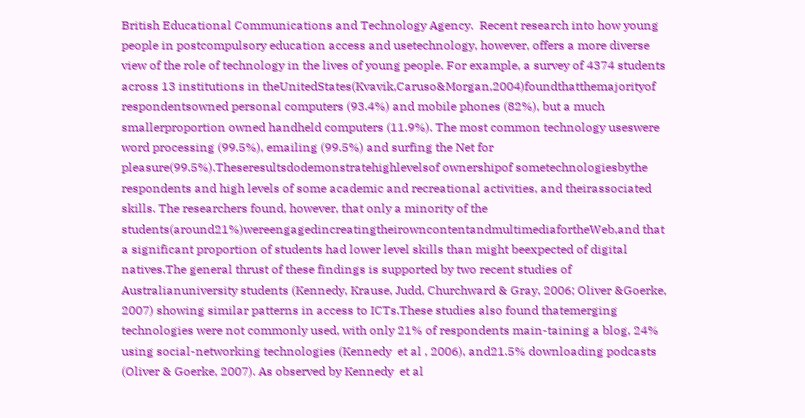British Educational Communications and Technology Agency.  Recent research into how young people in postcompulsory education access and usetechnology, however, offers a more diverse view of the role of technology in the lives of young people. For example, a survey of 4374 students across 13 institutions in theUnitedStates(Kvavik,Caruso&Morgan,2004)foundthatthemajorityof respondentsowned personal computers (93.4%) and mobile phones (82%), but a much smallerproportion owned handheld computers (11.9%). The most common technology useswere word processing (99.5%), emailing (99.5%) and surfing the Net for pleasure(99.5%).Theseresultsdodemonstratehighlevelsof ownershipof sometechnologiesbythe respondents and high levels of some academic and recreational activities, and theirassociated skills. The researchers found, however, that only a minority of the students(around21%)wereengagedincreatingtheirowncontentandmultimediafortheWeb,and that a significant proportion of students had lower level skills than might beexpected of digital natives.The general thrust of these findings is supported by two recent studies of Australianuniversity students (Kennedy, Krause, Judd, Churchward & Gray, 2006; Oliver &Goerke, 2007) showing similar patterns in access to ICTs.These studies also found thatemerging technologies were not commonly used, with only 21% of respondents main-taining a blog, 24% using social-networking technologies (Kennedy  et al , 2006), and21.5% downloading podcasts (Oliver & Goerke, 2007). As observed by Kennedy  et al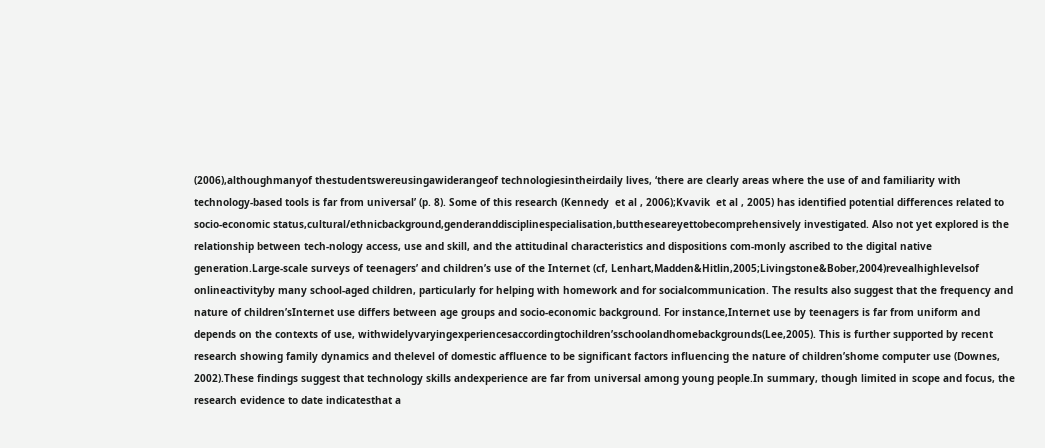(2006),althoughmanyof thestudentswereusingawiderangeof technologiesintheirdaily lives, ‘there are clearly areas where the use of and familiarity with technology-based tools is far from universal’ (p. 8). Some of this research (Kennedy  et al , 2006);Kvavik  et al , 2005) has identified potential differences related to socio-economic status,cultural/ethnicbackground,genderanddisciplinespecialisation,buttheseareyettobecomprehensively investigated. Also not yet explored is the relationship between tech-nology access, use and skill, and the attitudinal characteristics and dispositions com-monly ascribed to the digital native generation.Large-scale surveys of teenagers’ and children’s use of the Internet (cf, Lenhart,Madden&Hitlin,2005;Livingstone&Bober,2004)revealhighlevelsof onlineactivityby many school-aged children, particularly for helping with homework and for socialcommunication. The results also suggest that the frequency and nature of children’sInternet use differs between age groups and socio-economic background. For instance,Internet use by teenagers is far from uniform and depends on the contexts of use, withwidelyvaryingexperiencesaccordingtochildren’sschoolandhomebackgrounds(Lee,2005). This is further supported by recent research showing family dynamics and thelevel of domestic affluence to be significant factors influencing the nature of children’shome computer use (Downes, 2002).These findings suggest that technology skills andexperience are far from universal among young people.In summary, though limited in scope and focus, the research evidence to date indicatesthat a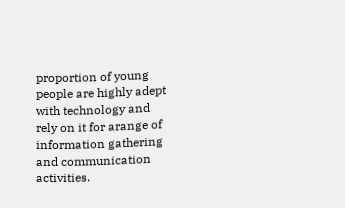proportion of young people are highly adept with technology and rely on it for arange of information gathering and communication activities.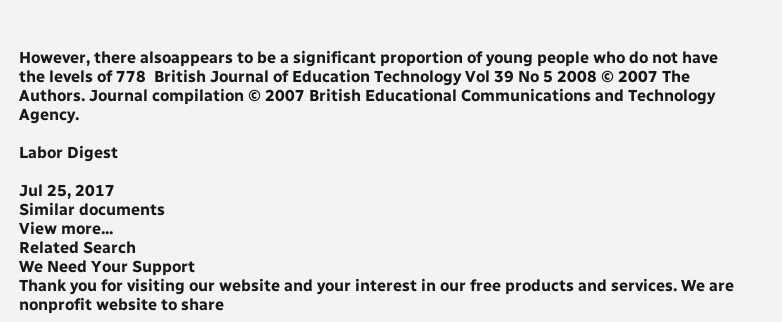However, there alsoappears to be a significant proportion of young people who do not have the levels of 778  British Journal of Education Technology Vol 39 No 5 2008 © 2007 The Authors. Journal compilation © 2007 British Educational Communications and Technology Agency.

Labor Digest

Jul 25, 2017
Similar documents
View more...
Related Search
We Need Your Support
Thank you for visiting our website and your interest in our free products and services. We are nonprofit website to share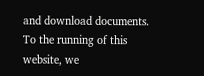and download documents. To the running of this website, we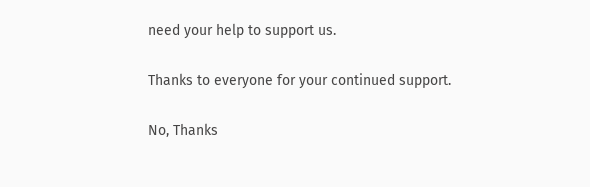need your help to support us.

Thanks to everyone for your continued support.

No, Thanks